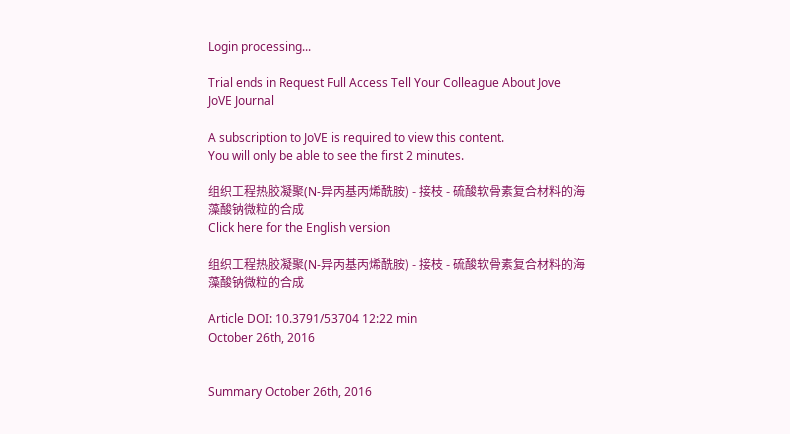Login processing...

Trial ends in Request Full Access Tell Your Colleague About Jove
JoVE Journal

A subscription to JoVE is required to view this content.
You will only be able to see the first 2 minutes.

组织工程热胶凝聚(N-异丙基丙烯酰胺) - 接枝 - 硫酸软骨素复合材料的海藻酸钠微粒的合成
Click here for the English version

组织工程热胶凝聚(N-异丙基丙烯酰胺) - 接枝 - 硫酸软骨素复合材料的海藻酸钠微粒的合成

Article DOI: 10.3791/53704 12:22 min
October 26th, 2016


Summary October 26th, 2016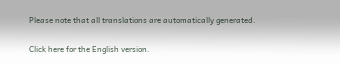Please note that all translations are automatically generated.

Click here for the English version.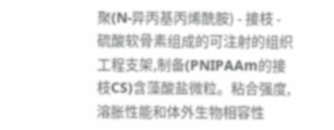聚(N-异丙基丙烯酰胺) - 接枝 - 硫酸软骨素组成的可注射的组织工程支架,制备(PNIPAAm的接枝CS)含藻酸盐微粒。粘合强度,溶胀性能和体外生物相容性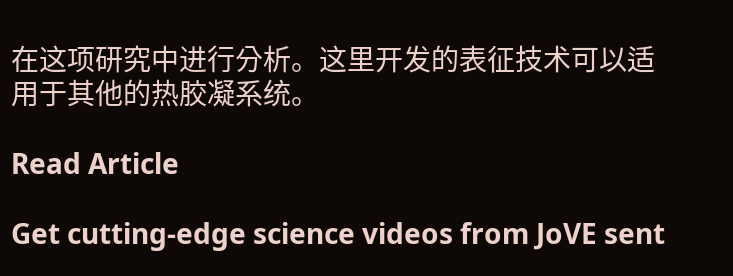在这项研究中进行分析。这里开发的表征技术可以适用于其他的热胶凝系统。

Read Article

Get cutting-edge science videos from JoVE sent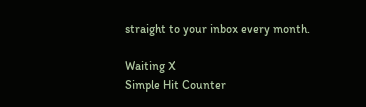straight to your inbox every month.

Waiting X
Simple Hit Counter